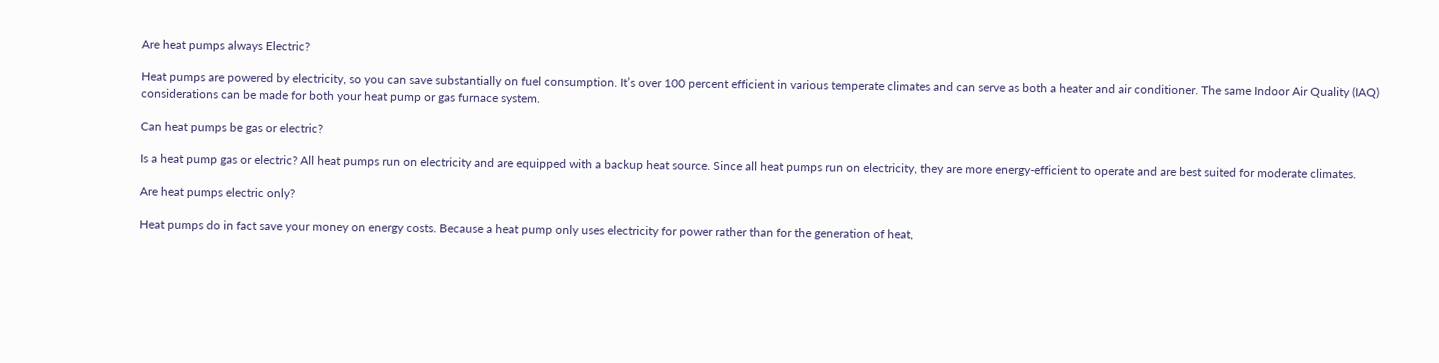Are heat pumps always Electric?

Heat pumps are powered by electricity, so you can save substantially on fuel consumption. It’s over 100 percent efficient in various temperate climates and can serve as both a heater and air conditioner. The same Indoor Air Quality (IAQ) considerations can be made for both your heat pump or gas furnace system.

Can heat pumps be gas or electric?

Is a heat pump gas or electric? All heat pumps run on electricity and are equipped with a backup heat source. Since all heat pumps run on electricity, they are more energy-efficient to operate and are best suited for moderate climates.

Are heat pumps electric only?

Heat pumps do in fact save your money on energy costs. Because a heat pump only uses electricity for power rather than for the generation of heat,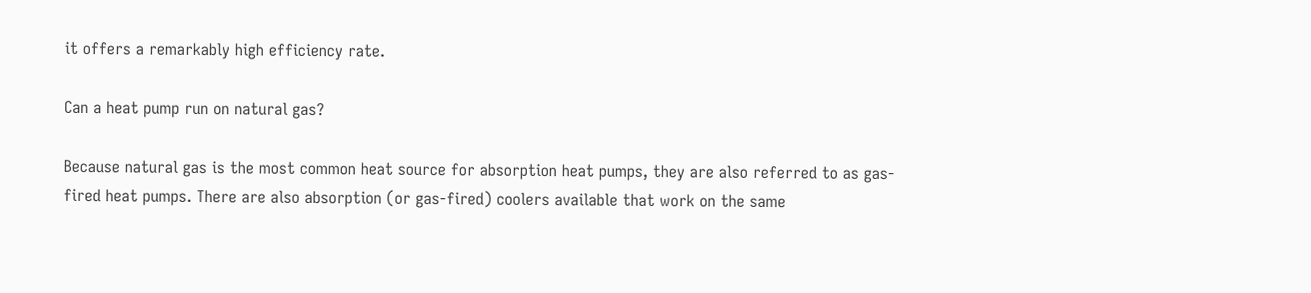it offers a remarkably high efficiency rate.

Can a heat pump run on natural gas?

Because natural gas is the most common heat source for absorption heat pumps, they are also referred to as gas-fired heat pumps. There are also absorption (or gas-fired) coolers available that work on the same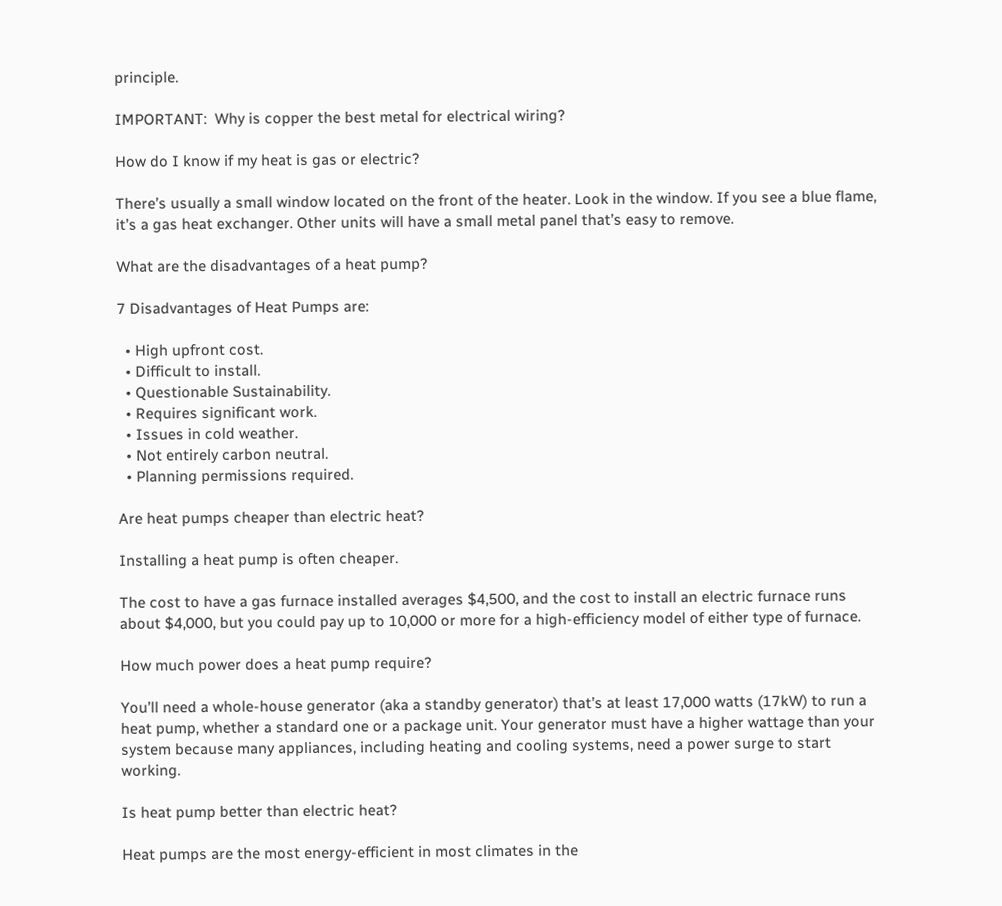principle.

IMPORTANT:  Why is copper the best metal for electrical wiring?

How do I know if my heat is gas or electric?

There’s usually a small window located on the front of the heater. Look in the window. If you see a blue flame, it’s a gas heat exchanger. Other units will have a small metal panel that’s easy to remove.

What are the disadvantages of a heat pump?

7 Disadvantages of Heat Pumps are:

  • High upfront cost.
  • Difficult to install.
  • Questionable Sustainability.
  • Requires significant work.
  • Issues in cold weather.
  • Not entirely carbon neutral.
  • Planning permissions required.

Are heat pumps cheaper than electric heat?

Installing a heat pump is often cheaper.

The cost to have a gas furnace installed averages $4,500, and the cost to install an electric furnace runs about $4,000, but you could pay up to 10,000 or more for a high-efficiency model of either type of furnace.

How much power does a heat pump require?

You’ll need a whole-house generator (aka a standby generator) that’s at least 17,000 watts (17kW) to run a heat pump, whether a standard one or a package unit. Your generator must have a higher wattage than your system because many appliances, including heating and cooling systems, need a power surge to start working.

Is heat pump better than electric heat?

Heat pumps are the most energy-efficient in most climates in the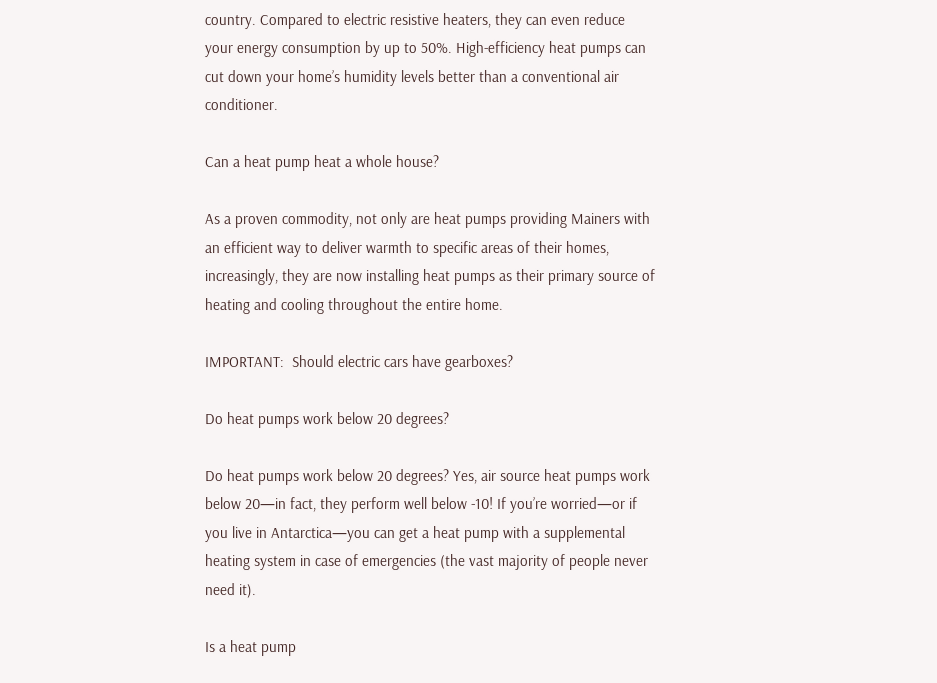country. Compared to electric resistive heaters, they can even reduce your energy consumption by up to 50%. High-efficiency heat pumps can cut down your home’s humidity levels better than a conventional air conditioner.

Can a heat pump heat a whole house?

As a proven commodity, not only are heat pumps providing Mainers with an efficient way to deliver warmth to specific areas of their homes, increasingly, they are now installing heat pumps as their primary source of heating and cooling throughout the entire home.

IMPORTANT:  Should electric cars have gearboxes?

Do heat pumps work below 20 degrees?

Do heat pumps work below 20 degrees? Yes, air source heat pumps work below 20—in fact, they perform well below -10! If you’re worried—or if you live in Antarctica—you can get a heat pump with a supplemental heating system in case of emergencies (the vast majority of people never need it).

Is a heat pump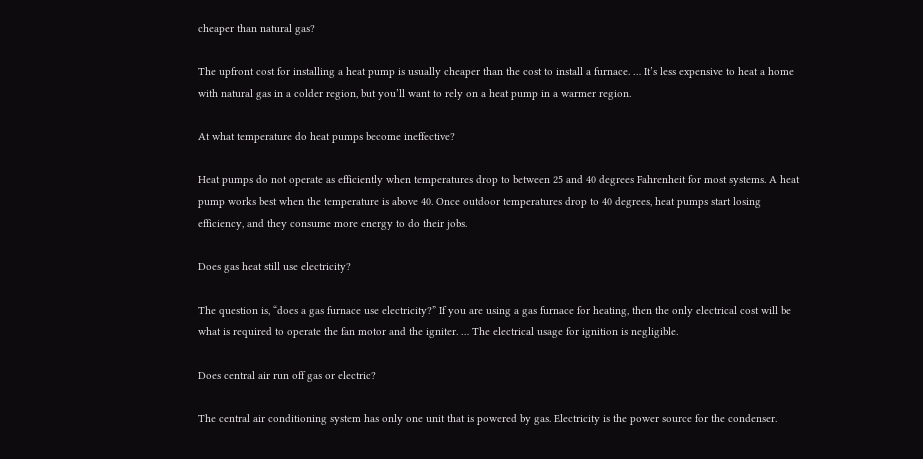cheaper than natural gas?

The upfront cost for installing a heat pump is usually cheaper than the cost to install a furnace. … It’s less expensive to heat a home with natural gas in a colder region, but you’ll want to rely on a heat pump in a warmer region.

At what temperature do heat pumps become ineffective?

Heat pumps do not operate as efficiently when temperatures drop to between 25 and 40 degrees Fahrenheit for most systems. A heat pump works best when the temperature is above 40. Once outdoor temperatures drop to 40 degrees, heat pumps start losing efficiency, and they consume more energy to do their jobs.

Does gas heat still use electricity?

The question is, “does a gas furnace use electricity?” If you are using a gas furnace for heating, then the only electrical cost will be what is required to operate the fan motor and the igniter. … The electrical usage for ignition is negligible.

Does central air run off gas or electric?

The central air conditioning system has only one unit that is powered by gas. Electricity is the power source for the condenser.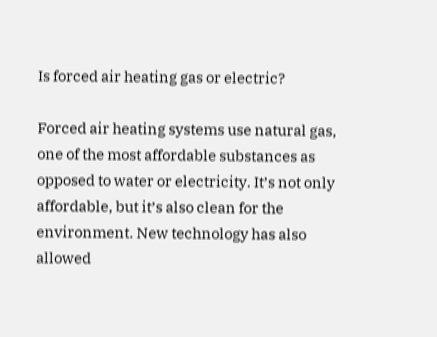Is forced air heating gas or electric?

Forced air heating systems use natural gas, one of the most affordable substances as opposed to water or electricity. It’s not only affordable, but it’s also clean for the environment. New technology has also allowed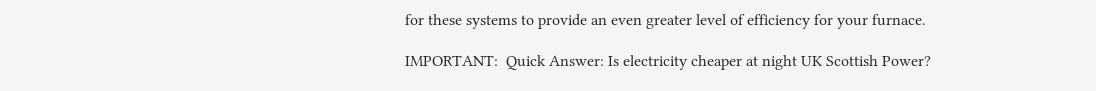for these systems to provide an even greater level of efficiency for your furnace.

IMPORTANT:  Quick Answer: Is electricity cheaper at night UK Scottish Power?